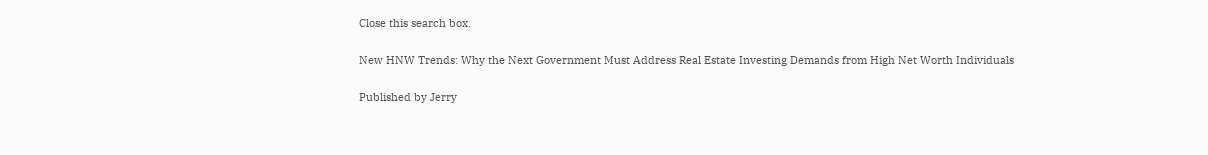Close this search box.

New HNW Trends: Why the Next Government Must Address Real Estate Investing Demands from High Net Worth Individuals

Published by Jerry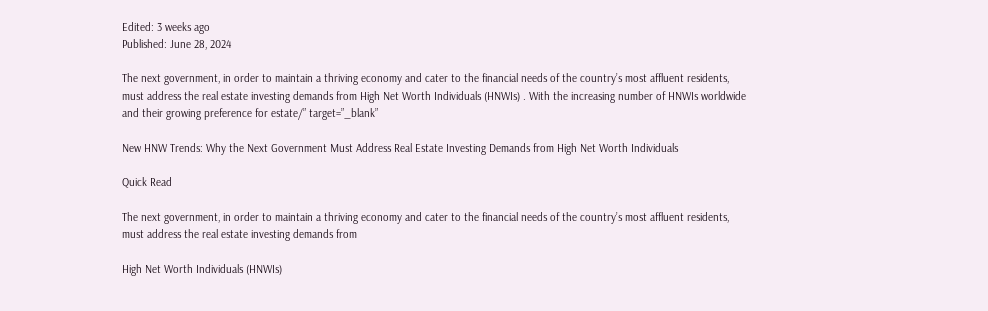Edited: 3 weeks ago
Published: June 28, 2024

The next government, in order to maintain a thriving economy and cater to the financial needs of the country’s most affluent residents, must address the real estate investing demands from High Net Worth Individuals (HNWIs) . With the increasing number of HNWIs worldwide and their growing preference for estate/” target=”_blank”

New HNW Trends: Why the Next Government Must Address Real Estate Investing Demands from High Net Worth Individuals

Quick Read

The next government, in order to maintain a thriving economy and cater to the financial needs of the country’s most affluent residents, must address the real estate investing demands from

High Net Worth Individuals (HNWIs)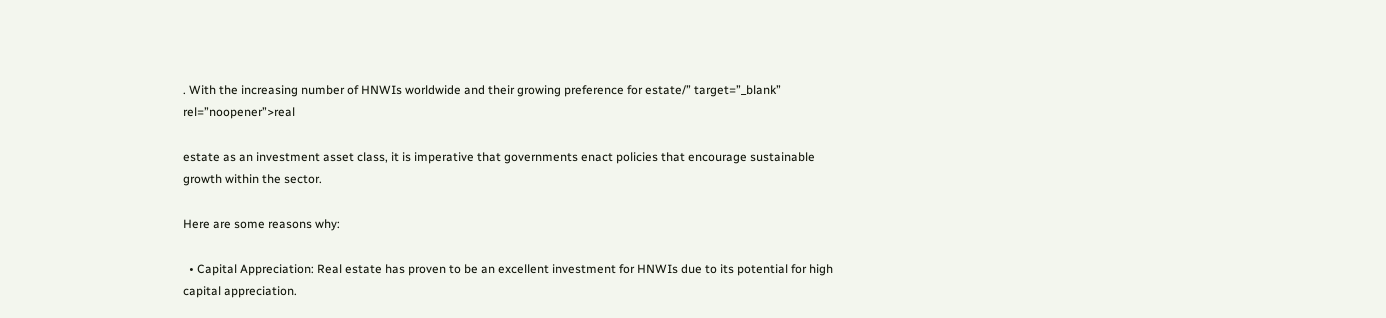. With the increasing number of HNWIs worldwide and their growing preference for estate/” target=”_blank” rel=”noopener”>real

estate as an investment asset class, it is imperative that governments enact policies that encourage sustainable growth within the sector.

Here are some reasons why:

  • Capital Appreciation: Real estate has proven to be an excellent investment for HNWIs due to its potential for high capital appreciation.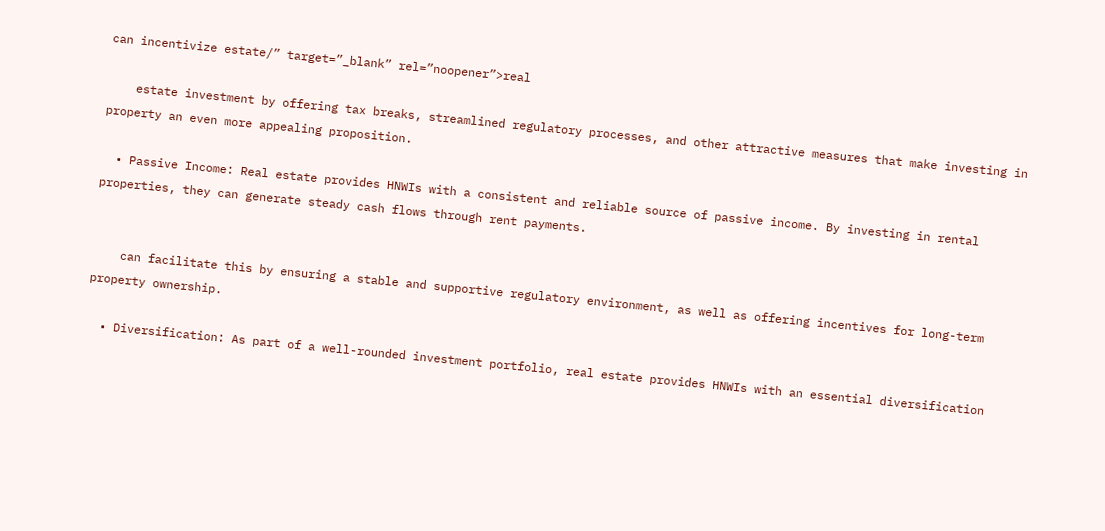can incentivize estate/” target=”_blank” rel=”noopener”>real

    estate investment by offering tax breaks, streamlined regulatory processes, and other attractive measures that make investing in property an even more appealing proposition.

  • Passive Income: Real estate provides HNWIs with a consistent and reliable source of passive income. By investing in rental properties, they can generate steady cash flows through rent payments.


    can facilitate this by ensuring a stable and supportive regulatory environment, as well as offering incentives for long-term property ownership.

  • Diversification: As part of a well-rounded investment portfolio, real estate provides HNWIs with an essential diversification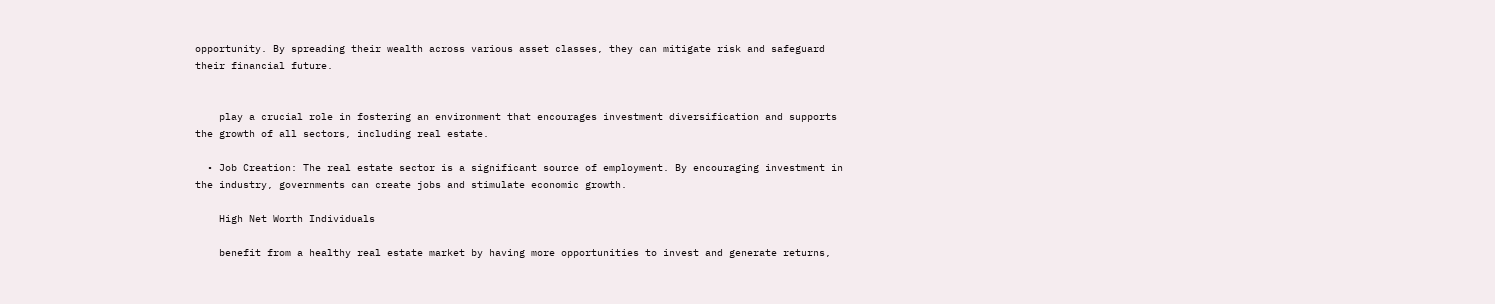opportunity. By spreading their wealth across various asset classes, they can mitigate risk and safeguard their financial future.


    play a crucial role in fostering an environment that encourages investment diversification and supports the growth of all sectors, including real estate.

  • Job Creation: The real estate sector is a significant source of employment. By encouraging investment in the industry, governments can create jobs and stimulate economic growth.

    High Net Worth Individuals

    benefit from a healthy real estate market by having more opportunities to invest and generate returns,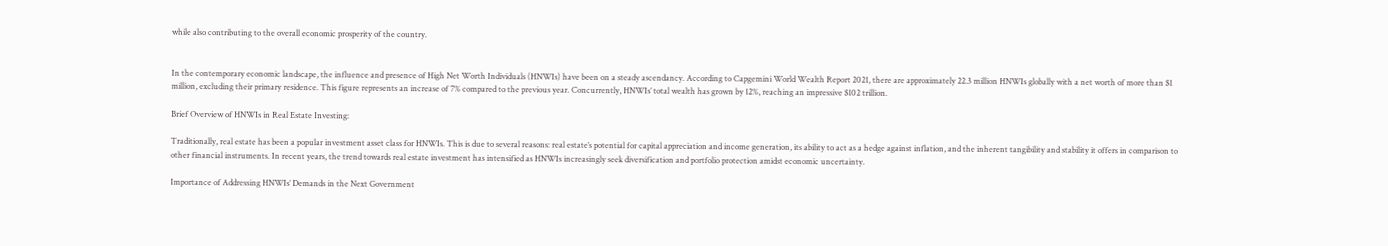while also contributing to the overall economic prosperity of the country.


In the contemporary economic landscape, the influence and presence of High Net Worth Individuals (HNWIs) have been on a steady ascendancy. According to Capgemini World Wealth Report 2021, there are approximately 22.3 million HNWIs globally with a net worth of more than $1 million, excluding their primary residence. This figure represents an increase of 7% compared to the previous year. Concurrently, HNWIs’ total wealth has grown by 12%, reaching an impressive $102 trillion.

Brief Overview of HNWIs in Real Estate Investing:

Traditionally, real estate has been a popular investment asset class for HNWIs. This is due to several reasons: real estate’s potential for capital appreciation and income generation, its ability to act as a hedge against inflation, and the inherent tangibility and stability it offers in comparison to other financial instruments. In recent years, the trend towards real estate investment has intensified as HNWIs increasingly seek diversification and portfolio protection amidst economic uncertainty.

Importance of Addressing HNWIs’ Demands in the Next Government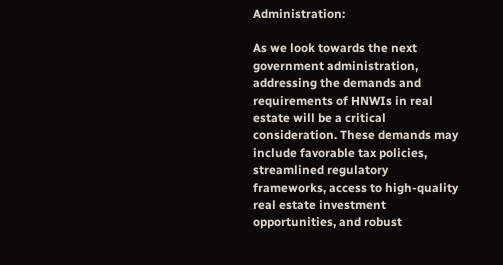Administration:

As we look towards the next government administration, addressing the demands and requirements of HNWIs in real estate will be a critical consideration. These demands may include favorable tax policies, streamlined regulatory frameworks, access to high-quality real estate investment opportunities, and robust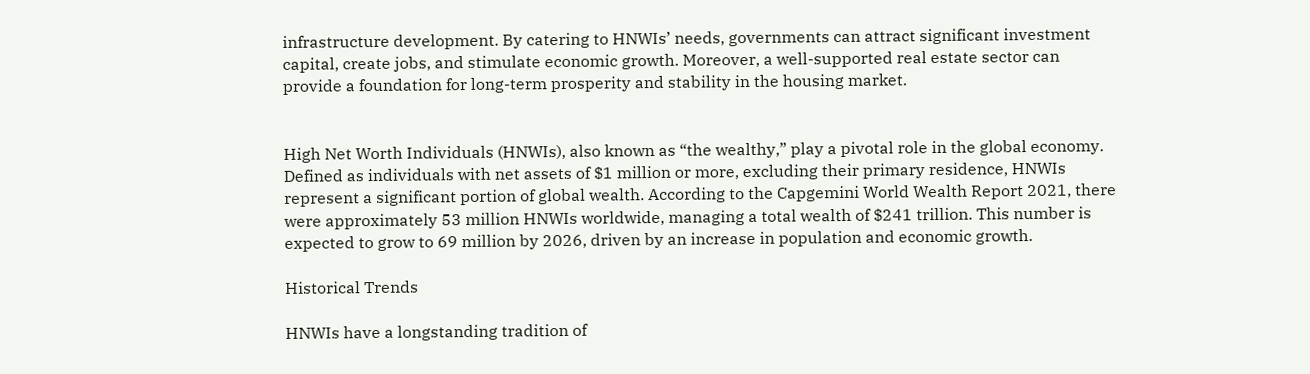infrastructure development. By catering to HNWIs’ needs, governments can attract significant investment capital, create jobs, and stimulate economic growth. Moreover, a well-supported real estate sector can provide a foundation for long-term prosperity and stability in the housing market.


High Net Worth Individuals (HNWIs), also known as “the wealthy,” play a pivotal role in the global economy. Defined as individuals with net assets of $1 million or more, excluding their primary residence, HNWIs represent a significant portion of global wealth. According to the Capgemini World Wealth Report 2021, there were approximately 53 million HNWIs worldwide, managing a total wealth of $241 trillion. This number is expected to grow to 69 million by 2026, driven by an increase in population and economic growth.

Historical Trends

HNWIs have a longstanding tradition of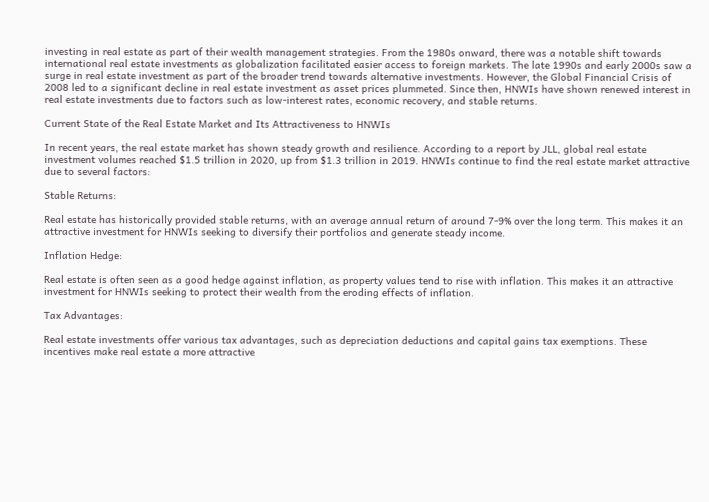investing in real estate as part of their wealth management strategies. From the 1980s onward, there was a notable shift towards international real estate investments as globalization facilitated easier access to foreign markets. The late 1990s and early 2000s saw a surge in real estate investment as part of the broader trend towards alternative investments. However, the Global Financial Crisis of 2008 led to a significant decline in real estate investment as asset prices plummeted. Since then, HNWIs have shown renewed interest in real estate investments due to factors such as low-interest rates, economic recovery, and stable returns.

Current State of the Real Estate Market and Its Attractiveness to HNWIs

In recent years, the real estate market has shown steady growth and resilience. According to a report by JLL, global real estate investment volumes reached $1.5 trillion in 2020, up from $1.3 trillion in 2019. HNWIs continue to find the real estate market attractive due to several factors:

Stable Returns:

Real estate has historically provided stable returns, with an average annual return of around 7-9% over the long term. This makes it an attractive investment for HNWIs seeking to diversify their portfolios and generate steady income.

Inflation Hedge:

Real estate is often seen as a good hedge against inflation, as property values tend to rise with inflation. This makes it an attractive investment for HNWIs seeking to protect their wealth from the eroding effects of inflation.

Tax Advantages:

Real estate investments offer various tax advantages, such as depreciation deductions and capital gains tax exemptions. These incentives make real estate a more attractive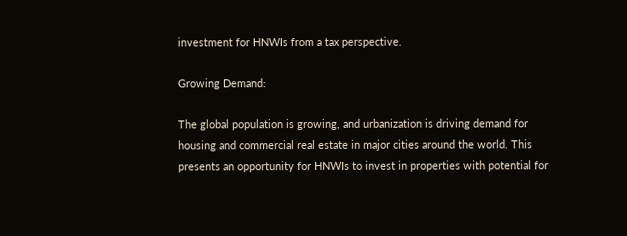investment for HNWIs from a tax perspective.

Growing Demand:

The global population is growing, and urbanization is driving demand for housing and commercial real estate in major cities around the world. This presents an opportunity for HNWIs to invest in properties with potential for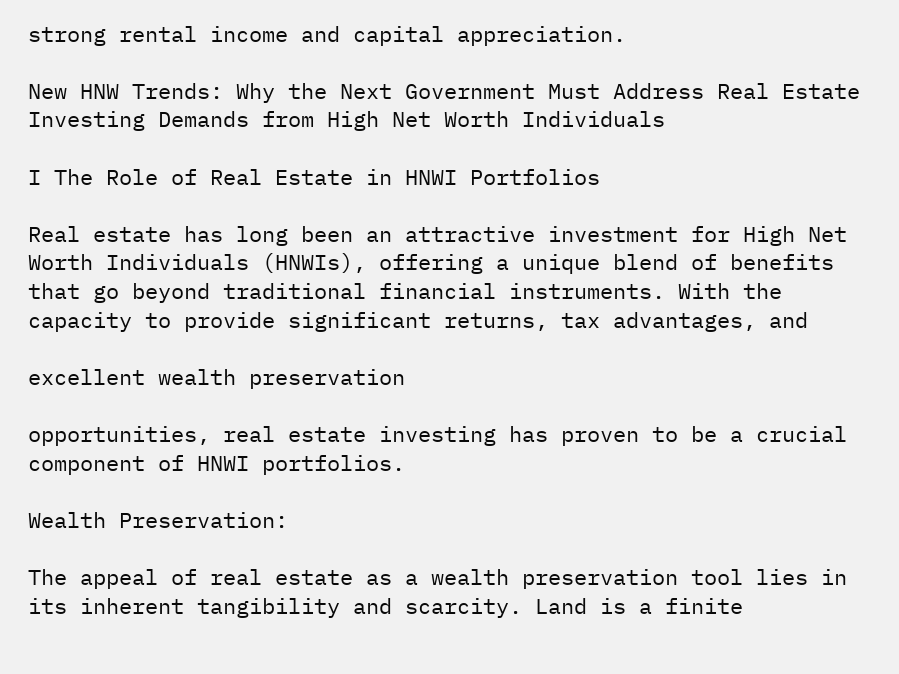strong rental income and capital appreciation.

New HNW Trends: Why the Next Government Must Address Real Estate Investing Demands from High Net Worth Individuals

I The Role of Real Estate in HNWI Portfolios

Real estate has long been an attractive investment for High Net Worth Individuals (HNWIs), offering a unique blend of benefits that go beyond traditional financial instruments. With the capacity to provide significant returns, tax advantages, and

excellent wealth preservation

opportunities, real estate investing has proven to be a crucial component of HNWI portfolios.

Wealth Preservation:

The appeal of real estate as a wealth preservation tool lies in its inherent tangibility and scarcity. Land is a finite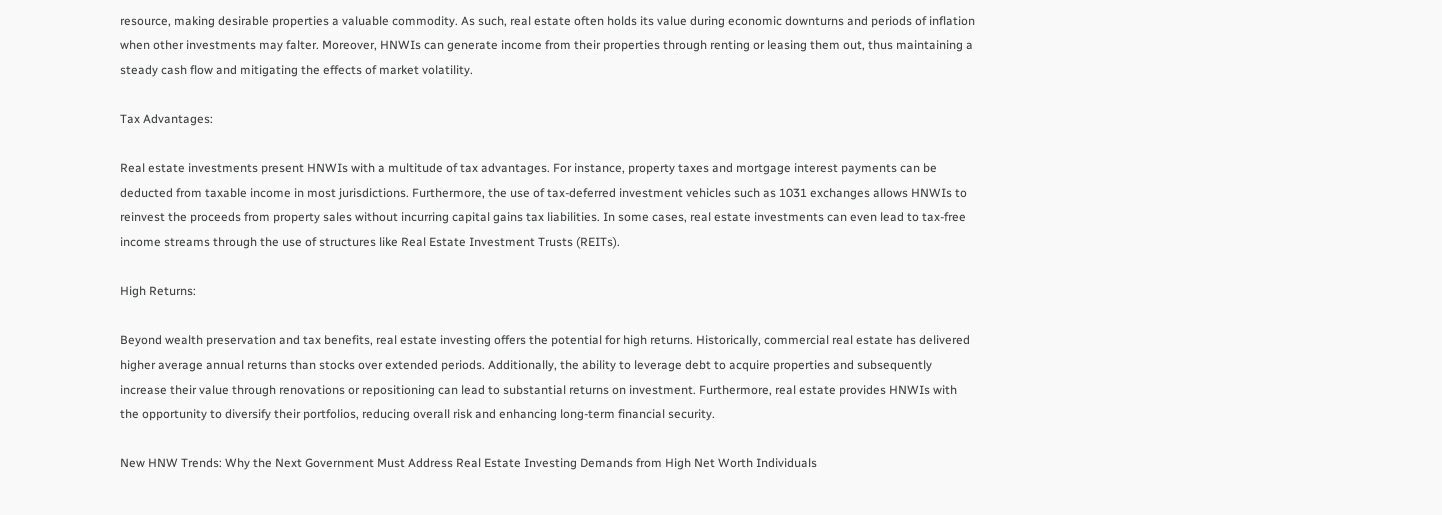resource, making desirable properties a valuable commodity. As such, real estate often holds its value during economic downturns and periods of inflation when other investments may falter. Moreover, HNWIs can generate income from their properties through renting or leasing them out, thus maintaining a steady cash flow and mitigating the effects of market volatility.

Tax Advantages:

Real estate investments present HNWIs with a multitude of tax advantages. For instance, property taxes and mortgage interest payments can be deducted from taxable income in most jurisdictions. Furthermore, the use of tax-deferred investment vehicles such as 1031 exchanges allows HNWIs to reinvest the proceeds from property sales without incurring capital gains tax liabilities. In some cases, real estate investments can even lead to tax-free income streams through the use of structures like Real Estate Investment Trusts (REITs).

High Returns:

Beyond wealth preservation and tax benefits, real estate investing offers the potential for high returns. Historically, commercial real estate has delivered higher average annual returns than stocks over extended periods. Additionally, the ability to leverage debt to acquire properties and subsequently increase their value through renovations or repositioning can lead to substantial returns on investment. Furthermore, real estate provides HNWIs with the opportunity to diversify their portfolios, reducing overall risk and enhancing long-term financial security.

New HNW Trends: Why the Next Government Must Address Real Estate Investing Demands from High Net Worth Individuals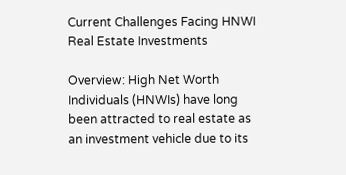Current Challenges Facing HNWI Real Estate Investments

Overview: High Net Worth Individuals (HNWIs) have long been attracted to real estate as an investment vehicle due to its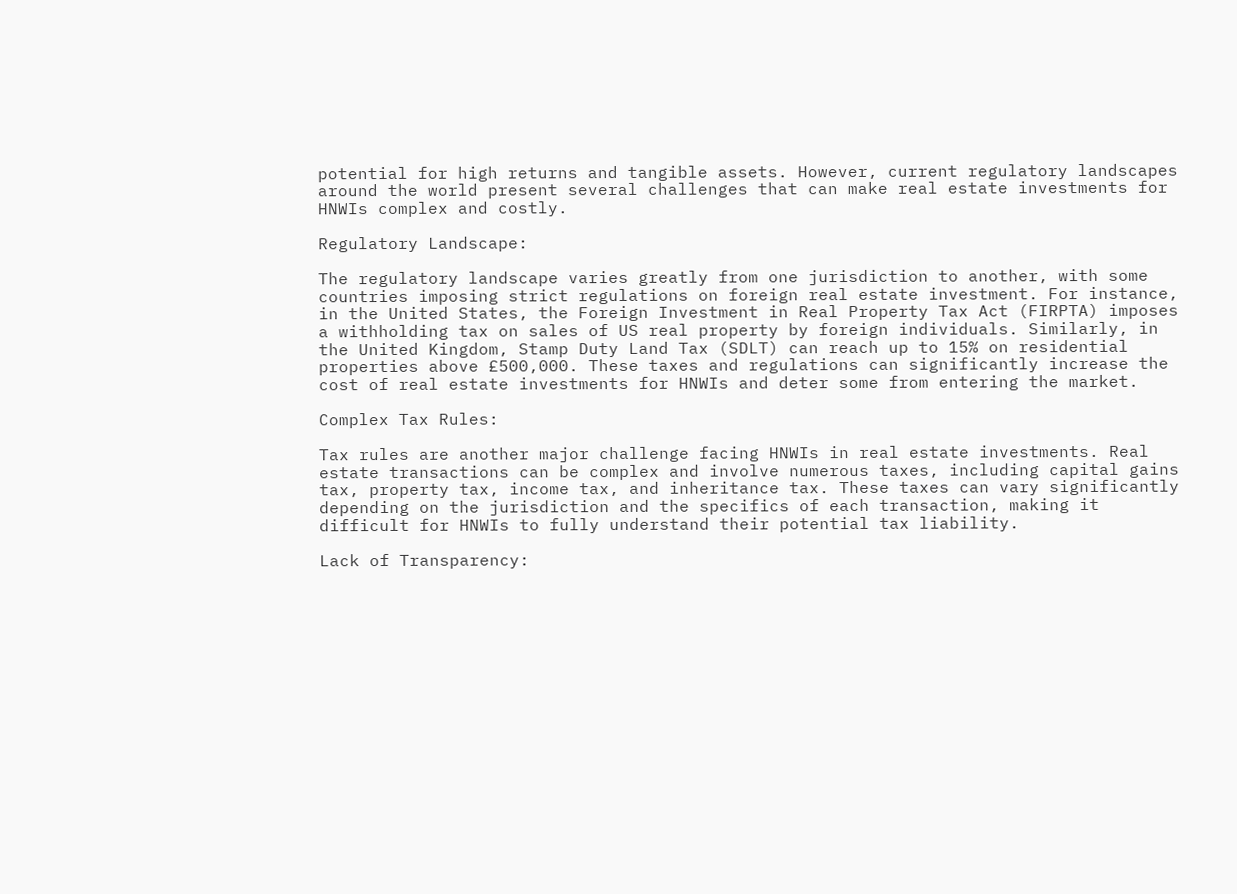potential for high returns and tangible assets. However, current regulatory landscapes around the world present several challenges that can make real estate investments for HNWIs complex and costly.

Regulatory Landscape:

The regulatory landscape varies greatly from one jurisdiction to another, with some countries imposing strict regulations on foreign real estate investment. For instance, in the United States, the Foreign Investment in Real Property Tax Act (FIRPTA) imposes a withholding tax on sales of US real property by foreign individuals. Similarly, in the United Kingdom, Stamp Duty Land Tax (SDLT) can reach up to 15% on residential properties above £500,000. These taxes and regulations can significantly increase the cost of real estate investments for HNWIs and deter some from entering the market.

Complex Tax Rules:

Tax rules are another major challenge facing HNWIs in real estate investments. Real estate transactions can be complex and involve numerous taxes, including capital gains tax, property tax, income tax, and inheritance tax. These taxes can vary significantly depending on the jurisdiction and the specifics of each transaction, making it difficult for HNWIs to fully understand their potential tax liability.

Lack of Transparency: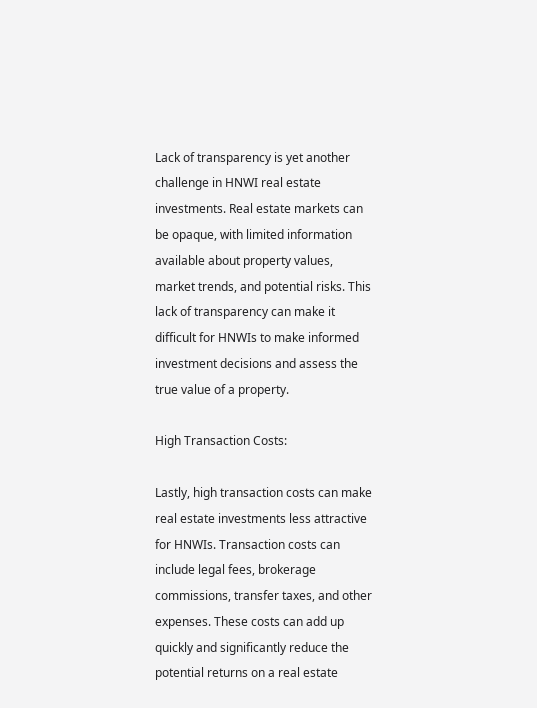Lack of transparency is yet another challenge in HNWI real estate investments. Real estate markets can be opaque, with limited information available about property values, market trends, and potential risks. This lack of transparency can make it difficult for HNWIs to make informed investment decisions and assess the true value of a property.

High Transaction Costs:

Lastly, high transaction costs can make real estate investments less attractive for HNWIs. Transaction costs can include legal fees, brokerage commissions, transfer taxes, and other expenses. These costs can add up quickly and significantly reduce the potential returns on a real estate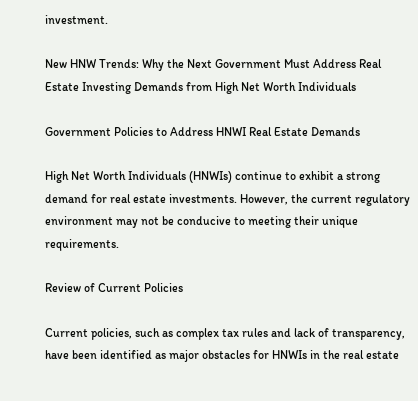investment.

New HNW Trends: Why the Next Government Must Address Real Estate Investing Demands from High Net Worth Individuals

Government Policies to Address HNWI Real Estate Demands

High Net Worth Individuals (HNWIs) continue to exhibit a strong demand for real estate investments. However, the current regulatory environment may not be conducive to meeting their unique requirements.

Review of Current Policies

Current policies, such as complex tax rules and lack of transparency, have been identified as major obstacles for HNWIs in the real estate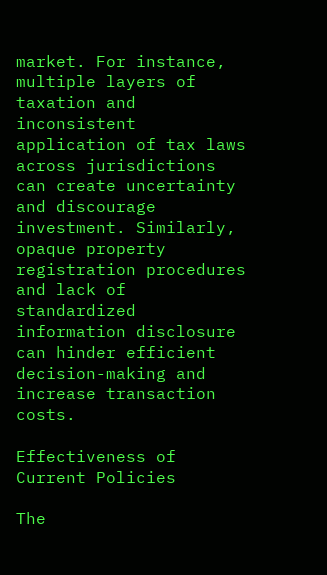market. For instance, multiple layers of taxation and inconsistent application of tax laws across jurisdictions can create uncertainty and discourage investment. Similarly, opaque property registration procedures and lack of standardized information disclosure can hinder efficient decision-making and increase transaction costs.

Effectiveness of Current Policies

The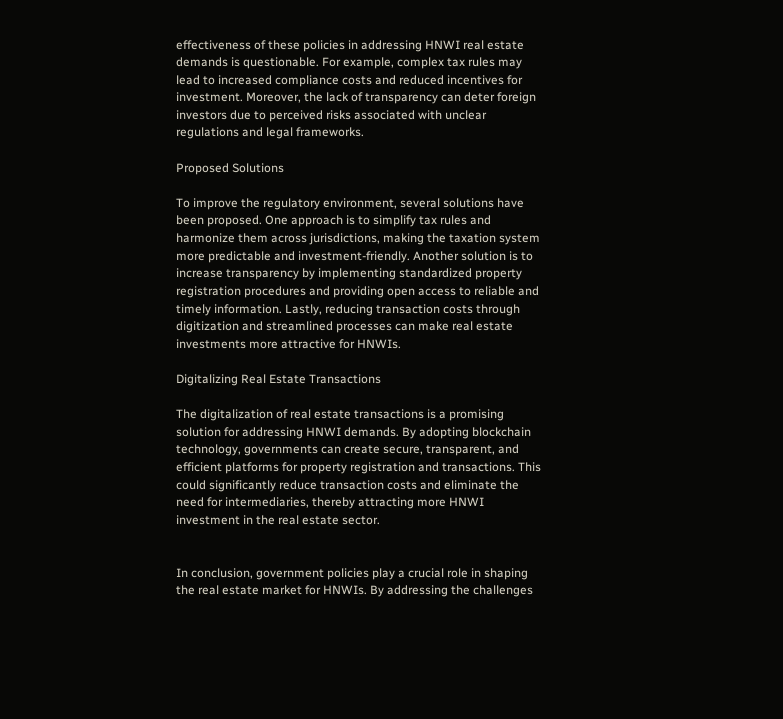effectiveness of these policies in addressing HNWI real estate demands is questionable. For example, complex tax rules may lead to increased compliance costs and reduced incentives for investment. Moreover, the lack of transparency can deter foreign investors due to perceived risks associated with unclear regulations and legal frameworks.

Proposed Solutions

To improve the regulatory environment, several solutions have been proposed. One approach is to simplify tax rules and harmonize them across jurisdictions, making the taxation system more predictable and investment-friendly. Another solution is to increase transparency by implementing standardized property registration procedures and providing open access to reliable and timely information. Lastly, reducing transaction costs through digitization and streamlined processes can make real estate investments more attractive for HNWIs.

Digitalizing Real Estate Transactions

The digitalization of real estate transactions is a promising solution for addressing HNWI demands. By adopting blockchain technology, governments can create secure, transparent, and efficient platforms for property registration and transactions. This could significantly reduce transaction costs and eliminate the need for intermediaries, thereby attracting more HNWI investment in the real estate sector.


In conclusion, government policies play a crucial role in shaping the real estate market for HNWIs. By addressing the challenges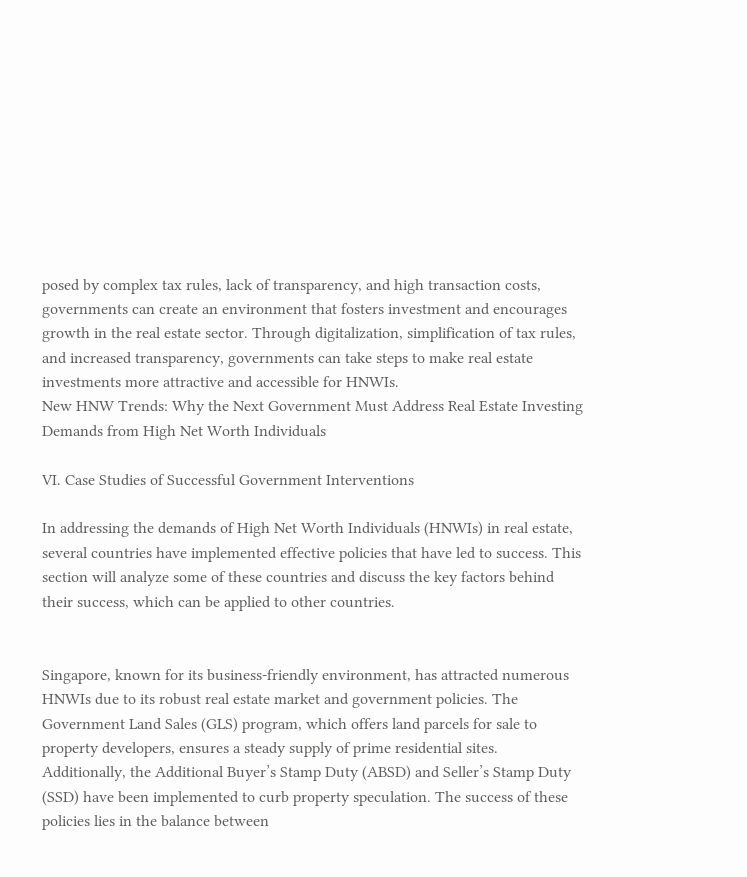posed by complex tax rules, lack of transparency, and high transaction costs, governments can create an environment that fosters investment and encourages growth in the real estate sector. Through digitalization, simplification of tax rules, and increased transparency, governments can take steps to make real estate investments more attractive and accessible for HNWIs.
New HNW Trends: Why the Next Government Must Address Real Estate Investing Demands from High Net Worth Individuals

VI. Case Studies of Successful Government Interventions

In addressing the demands of High Net Worth Individuals (HNWIs) in real estate, several countries have implemented effective policies that have led to success. This section will analyze some of these countries and discuss the key factors behind their success, which can be applied to other countries.


Singapore, known for its business-friendly environment, has attracted numerous HNWIs due to its robust real estate market and government policies. The Government Land Sales (GLS) program, which offers land parcels for sale to property developers, ensures a steady supply of prime residential sites. Additionally, the Additional Buyer’s Stamp Duty (ABSD) and Seller’s Stamp Duty (SSD) have been implemented to curb property speculation. The success of these policies lies in the balance between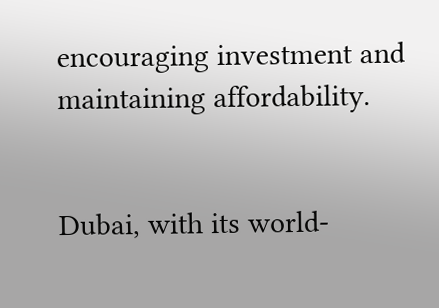encouraging investment and maintaining affordability.


Dubai, with its world-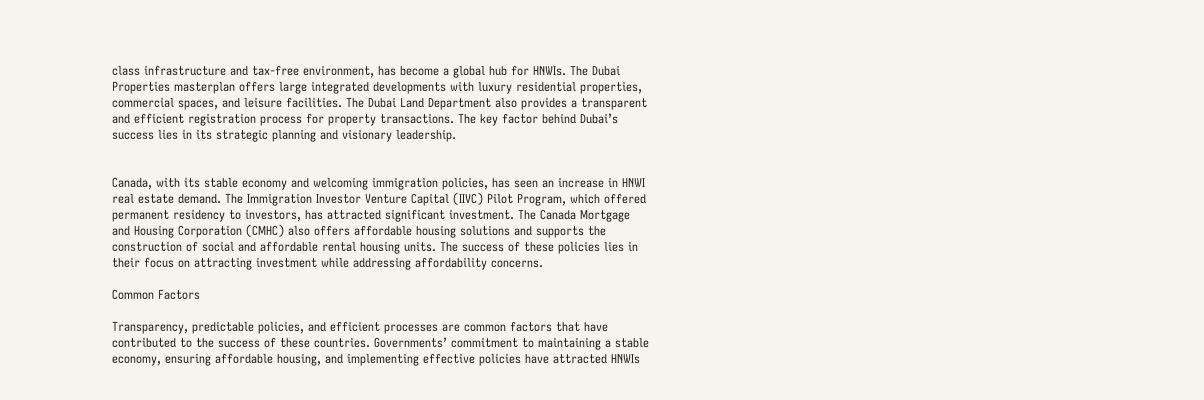class infrastructure and tax-free environment, has become a global hub for HNWIs. The Dubai Properties masterplan offers large integrated developments with luxury residential properties, commercial spaces, and leisure facilities. The Dubai Land Department also provides a transparent and efficient registration process for property transactions. The key factor behind Dubai’s success lies in its strategic planning and visionary leadership.


Canada, with its stable economy and welcoming immigration policies, has seen an increase in HNWI real estate demand. The Immigration Investor Venture Capital (IIVC) Pilot Program, which offered permanent residency to investors, has attracted significant investment. The Canada Mortgage and Housing Corporation (CMHC) also offers affordable housing solutions and supports the construction of social and affordable rental housing units. The success of these policies lies in their focus on attracting investment while addressing affordability concerns.

Common Factors

Transparency, predictable policies, and efficient processes are common factors that have contributed to the success of these countries. Governments’ commitment to maintaining a stable economy, ensuring affordable housing, and implementing effective policies have attracted HNWIs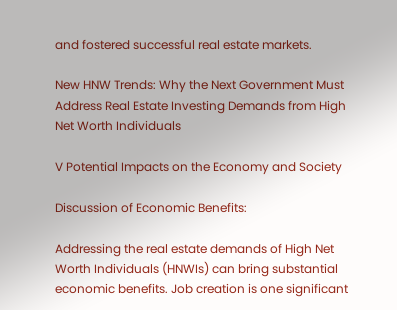and fostered successful real estate markets.

New HNW Trends: Why the Next Government Must Address Real Estate Investing Demands from High Net Worth Individuals

V Potential Impacts on the Economy and Society

Discussion of Economic Benefits:

Addressing the real estate demands of High Net Worth Individuals (HNWIs) can bring substantial economic benefits. Job creation is one significant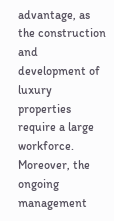advantage, as the construction and development of luxury properties require a large workforce. Moreover, the ongoing management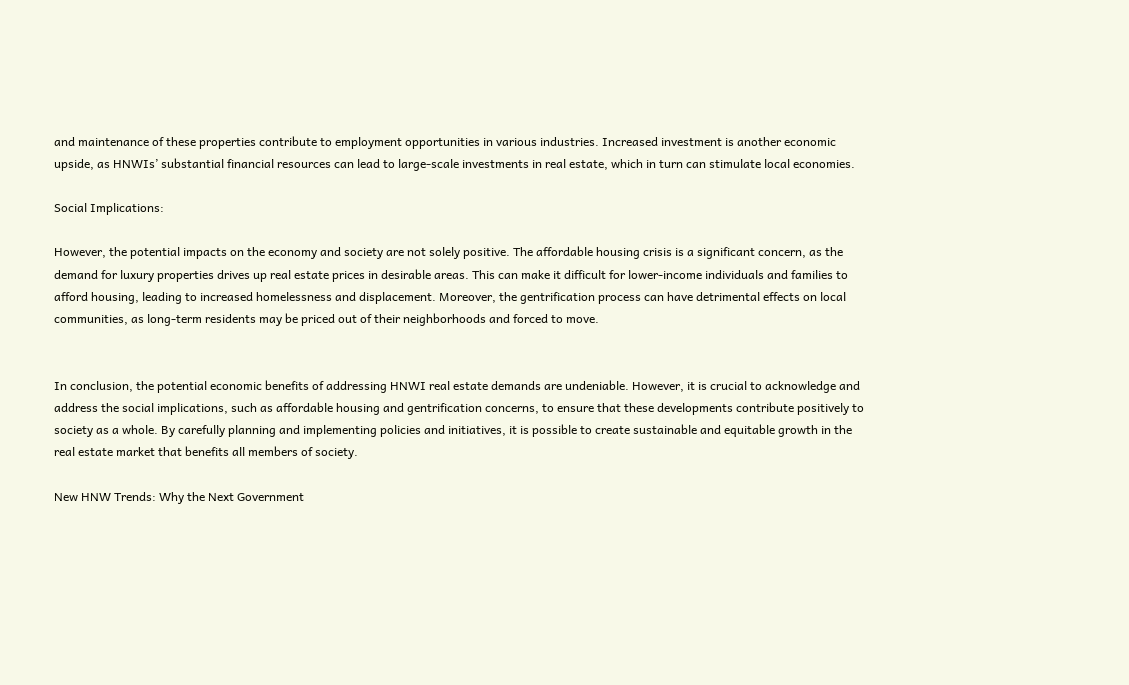and maintenance of these properties contribute to employment opportunities in various industries. Increased investment is another economic upside, as HNWIs’ substantial financial resources can lead to large-scale investments in real estate, which in turn can stimulate local economies.

Social Implications:

However, the potential impacts on the economy and society are not solely positive. The affordable housing crisis is a significant concern, as the demand for luxury properties drives up real estate prices in desirable areas. This can make it difficult for lower-income individuals and families to afford housing, leading to increased homelessness and displacement. Moreover, the gentrification process can have detrimental effects on local communities, as long-term residents may be priced out of their neighborhoods and forced to move.


In conclusion, the potential economic benefits of addressing HNWI real estate demands are undeniable. However, it is crucial to acknowledge and address the social implications, such as affordable housing and gentrification concerns, to ensure that these developments contribute positively to society as a whole. By carefully planning and implementing policies and initiatives, it is possible to create sustainable and equitable growth in the real estate market that benefits all members of society.

New HNW Trends: Why the Next Government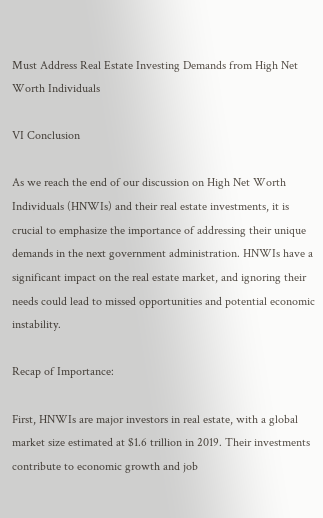Must Address Real Estate Investing Demands from High Net Worth Individuals

VI Conclusion

As we reach the end of our discussion on High Net Worth Individuals (HNWIs) and their real estate investments, it is crucial to emphasize the importance of addressing their unique demands in the next government administration. HNWIs have a significant impact on the real estate market, and ignoring their needs could lead to missed opportunities and potential economic instability.

Recap of Importance:

First, HNWIs are major investors in real estate, with a global market size estimated at $1.6 trillion in 2019. Their investments contribute to economic growth and job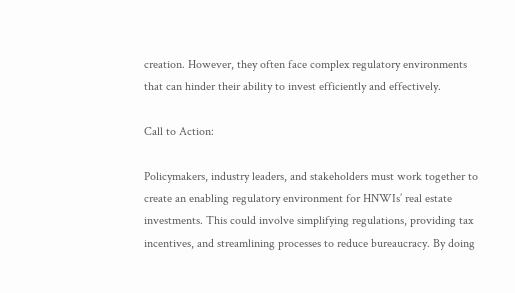creation. However, they often face complex regulatory environments that can hinder their ability to invest efficiently and effectively.

Call to Action:

Policymakers, industry leaders, and stakeholders must work together to create an enabling regulatory environment for HNWIs’ real estate investments. This could involve simplifying regulations, providing tax incentives, and streamlining processes to reduce bureaucracy. By doing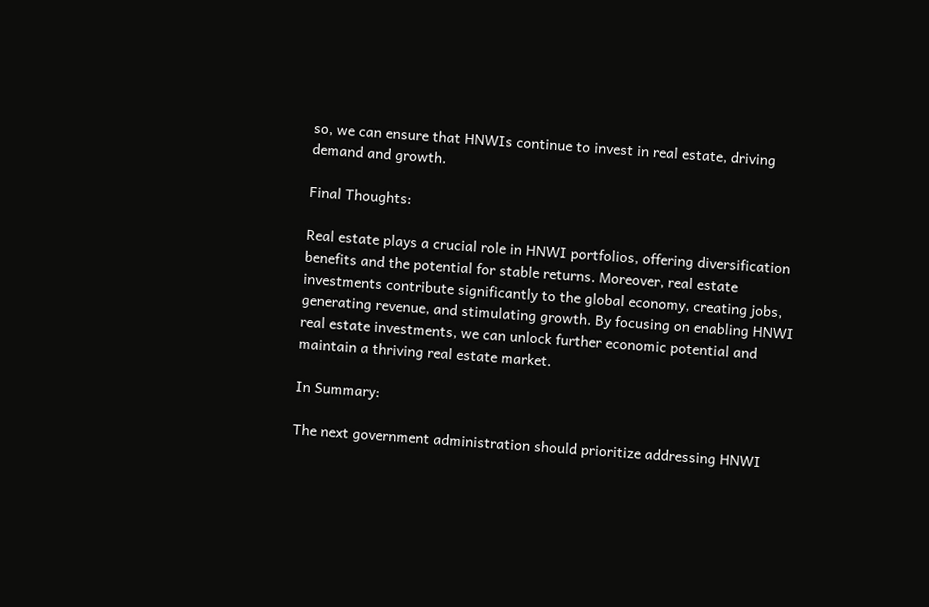so, we can ensure that HNWIs continue to invest in real estate, driving demand and growth.

Final Thoughts:

Real estate plays a crucial role in HNWI portfolios, offering diversification benefits and the potential for stable returns. Moreover, real estate investments contribute significantly to the global economy, creating jobs, generating revenue, and stimulating growth. By focusing on enabling HNWI real estate investments, we can unlock further economic potential and maintain a thriving real estate market.

In Summary:

The next government administration should prioritize addressing HNWI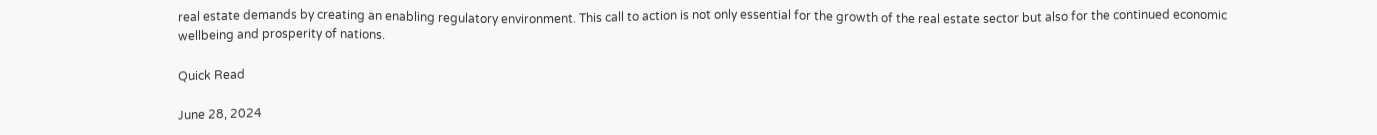real estate demands by creating an enabling regulatory environment. This call to action is not only essential for the growth of the real estate sector but also for the continued economic wellbeing and prosperity of nations.

Quick Read

June 28, 2024